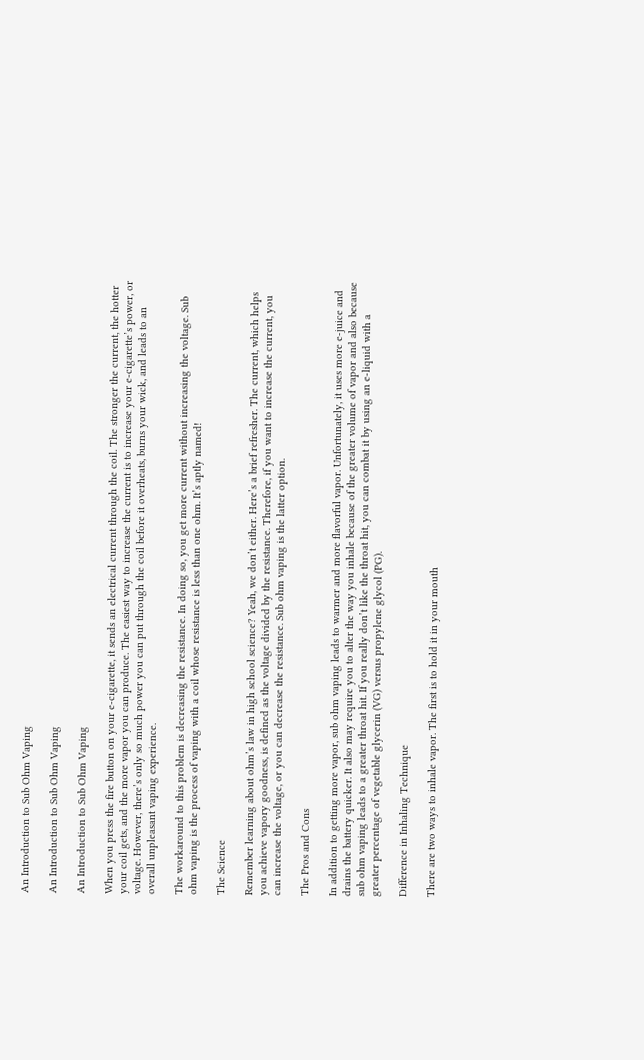An Introduction to Sub Ohm Vaping

An Introduction to Sub Ohm Vaping

An Introduction to Sub Ohm Vaping

When you press the fire button on your e-cigarette, it sends an electrical current through the coil. The stronger the current, the hotter your coil gets, and the more vapor you can produce. The easiest way to increase the current is to increase your e-cigarette’s power, or voltage. However, there’s only so much power you can put through the coil before it overheats, burns your wick, and leads to an overall unpleasant vaping experience.

The workaround to this problem is decreasing the resistance. In doing so, you get more current without increasing the voltage. Sub ohm vaping is the process of vaping with a coil whose resistance is less than one ohm. It’s aptly named!

The Science

Remember learning about ohm’s law in high school science? Yeah, we don’t either. Here’s a brief refresher. The current, which helps you achieve vapory goodness, is defined as the voltage divided by the resistance. Therefore, if you want to increase the current, you can increase the voltage, or you can decrease the resistance. Sub ohm vaping is the latter option.

The Pros and Cons

In addition to getting more vapor, sub ohm vaping leads to warmer and more flavorful vapor. Unfortunately, it uses more e-juice and drains the battery quicker. It also may require you to alter the way you inhale because of the greater volume of vapor and also because sub ohm vaping leads to a greater throat hit. If you really don’t like the throat hit, you can combat it by using an e-liquid with a greater percentage of vegetable glycerin (VG) versus propylene glycol (PG).

Difference in Inhaling Technique

There are two ways to inhale vapor. The first is to hold it in your mouth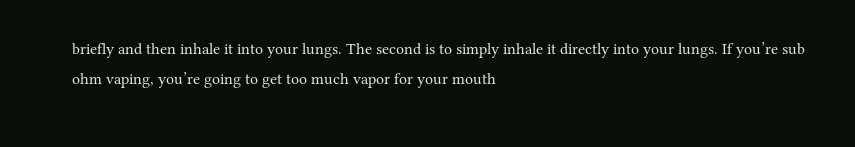briefly and then inhale it into your lungs. The second is to simply inhale it directly into your lungs. If you’re sub ohm vaping, you’re going to get too much vapor for your mouth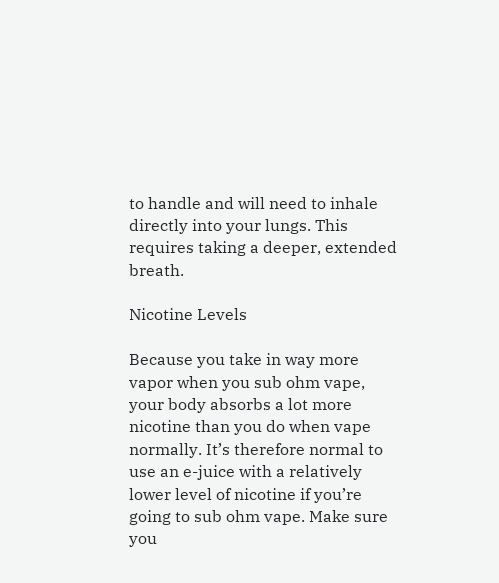to handle and will need to inhale directly into your lungs. This requires taking a deeper, extended breath.

Nicotine Levels

Because you take in way more vapor when you sub ohm vape, your body absorbs a lot more nicotine than you do when vape normally. It’s therefore normal to use an e-juice with a relatively lower level of nicotine if you’re going to sub ohm vape. Make sure you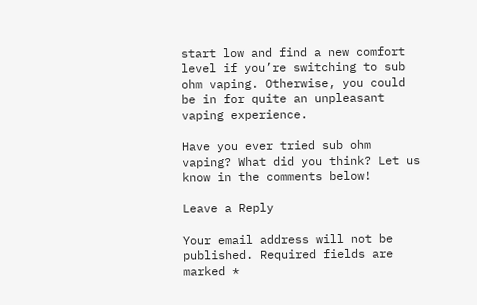start low and find a new comfort level if you’re switching to sub ohm vaping. Otherwise, you could be in for quite an unpleasant vaping experience.

Have you ever tried sub ohm vaping? What did you think? Let us know in the comments below!

Leave a Reply

Your email address will not be published. Required fields are marked *